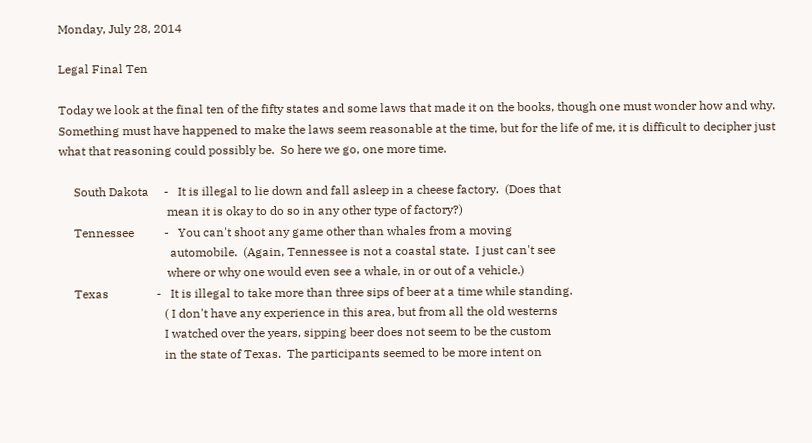Monday, July 28, 2014

Legal Final Ten

Today we look at the final ten of the fifty states and some laws that made it on the books, though one must wonder how and why.  Something must have happened to make the laws seem reasonable at the time, but for the life of me, it is difficult to decipher just what that reasoning could possibly be.  So here we go, one more time.

     South Dakota     -   It is illegal to lie down and fall asleep in a cheese factory.  (Does that
                                    mean it is okay to do so in any other type of factory?)
     Tennessee          -   You can't shoot any game other than whales from a moving
                                     automobile.  (Again, Tennessee is not a coastal state.  I just can't see
                                    where or why one would even see a whale, in or out of a vehicle.)
     Texas                -   It is illegal to take more than three sips of beer at a time while standing.
                                   ( I don't have any experience in this area, but from all the old westerns
                                   I watched over the years, sipping beer does not seem to be the custom
                                   in the state of Texas.  The participants seemed to be more intent on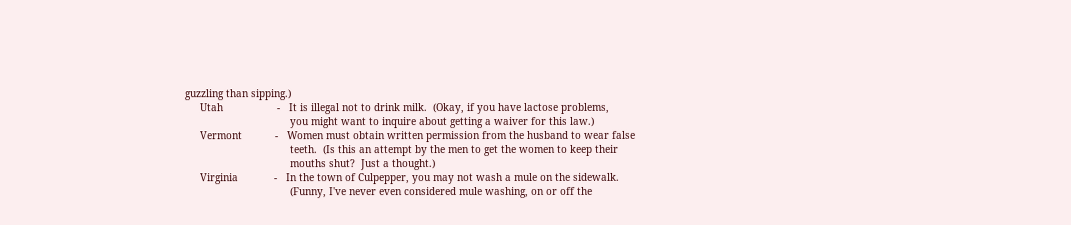guzzling than sipping.)
     Utah                  -   It is illegal not to drink milk.  (Okay, if you have lactose problems,
                                   you might want to inquire about getting a waiver for this law.)
     Vermont           -   Women must obtain written permission from the husband to wear false
                                   teeth.  (Is this an attempt by the men to get the women to keep their
                                   mouths shut?  Just a thought.)
     Virginia            -   In the town of Culpepper, you may not wash a mule on the sidewalk.
                                   (Funny, I've never even considered mule washing, on or off the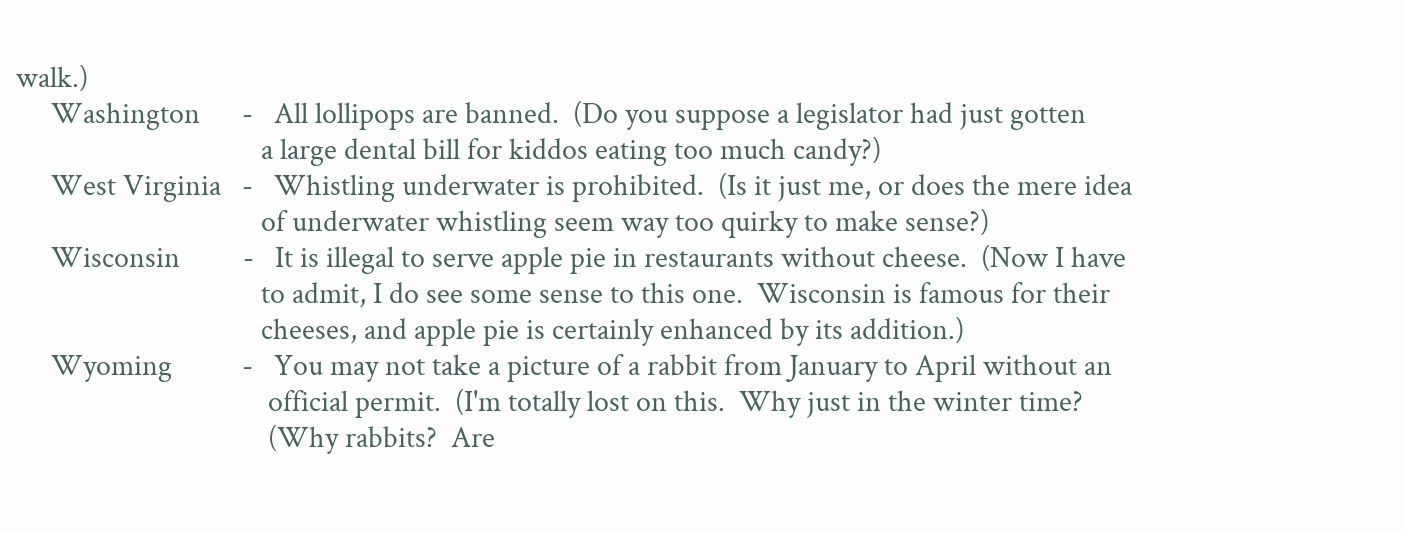walk.)
     Washington      -   All lollipops are banned.  (Do you suppose a legislator had just gotten
                                   a large dental bill for kiddos eating too much candy?)
     West Virginia   -   Whistling underwater is prohibited.  (Is it just me, or does the mere idea
                                   of underwater whistling seem way too quirky to make sense?)
     Wisconsin         -   It is illegal to serve apple pie in restaurants without cheese.  (Now I have
                                   to admit, I do see some sense to this one.  Wisconsin is famous for their
                                   cheeses, and apple pie is certainly enhanced by its addition.)
     Wyoming          -   You may not take a picture of a rabbit from January to April without an
                                    official permit.  (I'm totally lost on this.  Why just in the winter time?
                                    (Why rabbits?  Are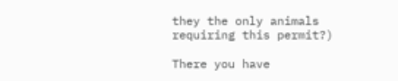they the only animals requiring this permit?)

There you have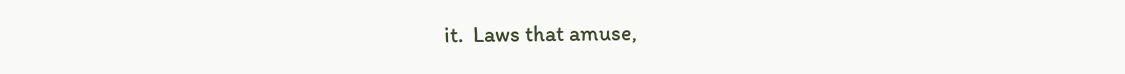it.  Laws that amuse,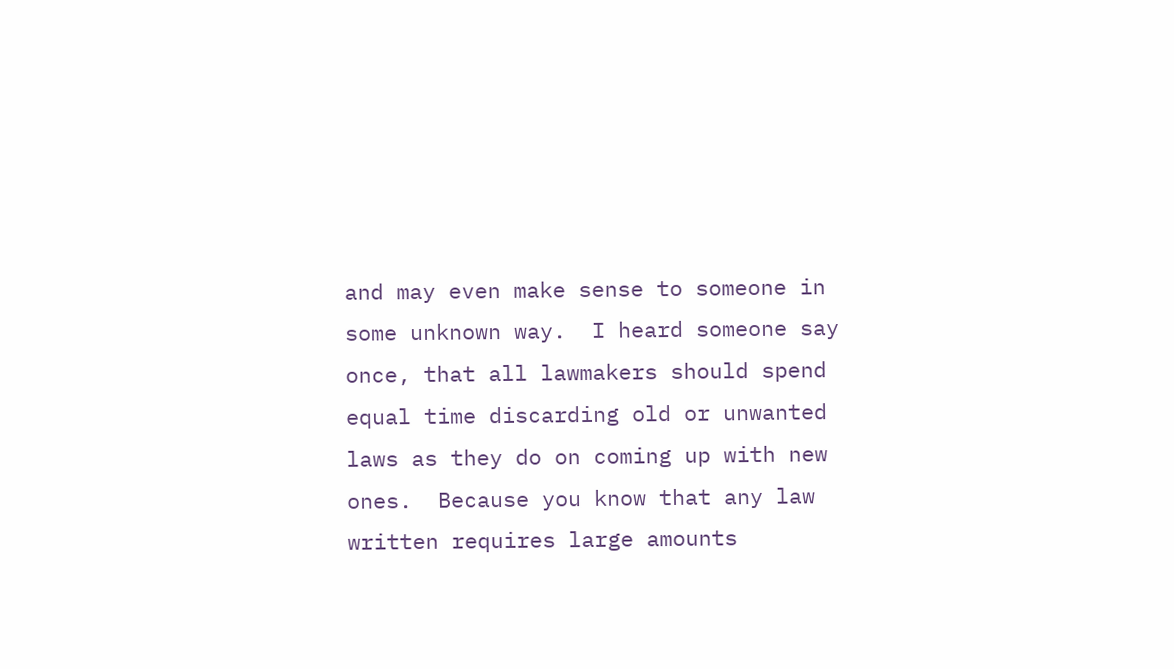and may even make sense to someone in some unknown way.  I heard someone say once, that all lawmakers should spend equal time discarding old or unwanted laws as they do on coming up with new ones.  Because you know that any law written requires large amounts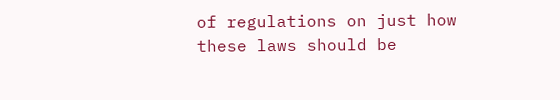of regulations on just how these laws should be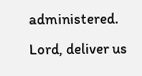administered.  Lord, deliver us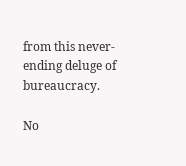from this never-ending deluge of bureaucracy.

No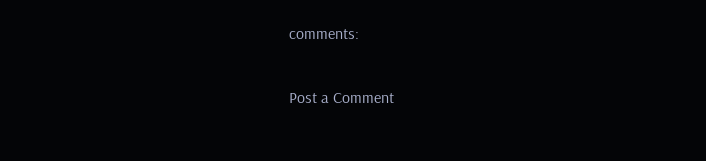comments:

Post a Comment